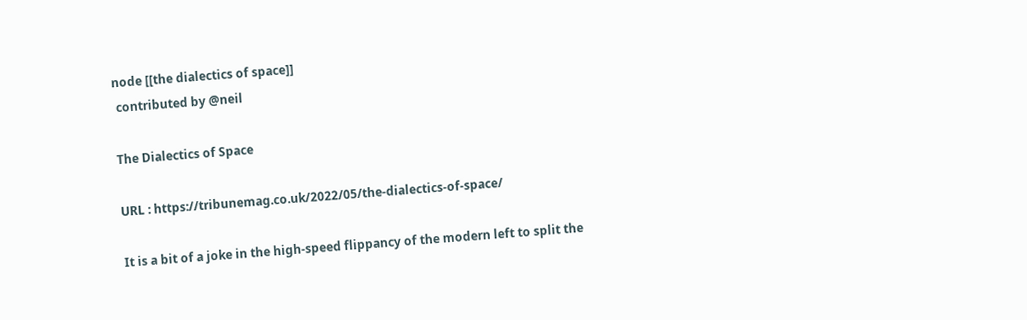node [[the dialectics of space]]
 contributed by @neil

The Dialectics of Space

URL : https://tribunemag.co.uk/2022/05/the-dialectics-of-space/

It is a bit of a joke in the high-speed flippancy of the modern left to split the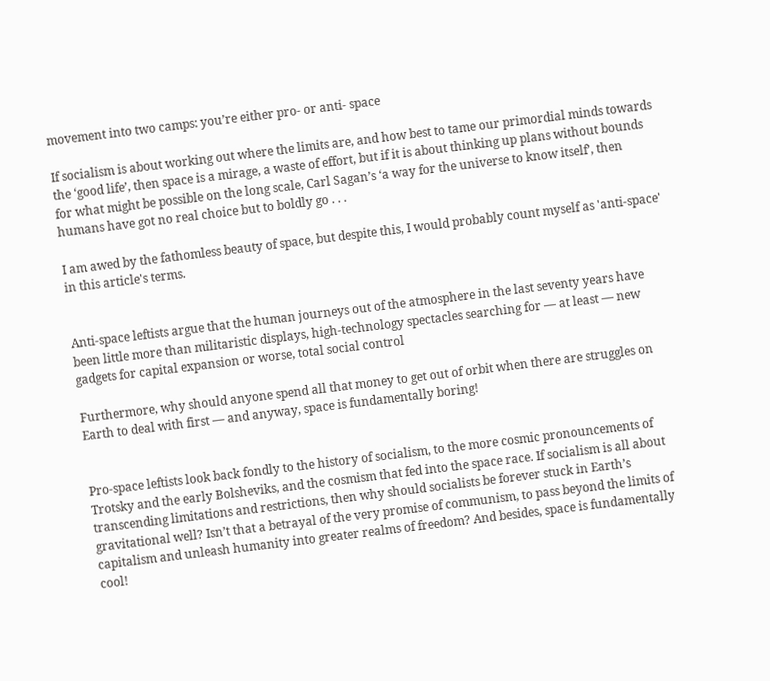movement into two camps: you’re either pro- or anti- space

If socialism is about working out where the limits are, and how best to tame our primordial minds towards the ‘good life’, then space is a mirage, a waste of effort, but if it is about thinking up plans without bounds for what might be possible on the long scale, Carl Sagan’s ‘a way for the universe to know itself’, then humans have got no real choice but to boldly go . . .

I am awed by the fathomless beauty of space, but despite this, I would probably count myself as 'anti-space' in this article's terms.


Anti-space leftists argue that the human journeys out of the atmosphere in the last seventy years have been little more than militaristic displays, high-technology spectacles searching for — at least — new gadgets for capital expansion or worse, total social control

Furthermore, why should anyone spend all that money to get out of orbit when there are struggles on Earth to deal with first — and anyway, space is fundamentally boring!


Pro-space leftists look back fondly to the history of socialism, to the more cosmic pronouncements of Trotsky and the early Bolsheviks, and the cosmism that fed into the space race. If socialism is all about transcending limitations and restrictions, then why should socialists be forever stuck in Earth’s gravitational well? Isn’t that a betrayal of the very promise of communism, to pass beyond the limits of capitalism and unleash humanity into greater realms of freedom? And besides, space is fundamentally cool!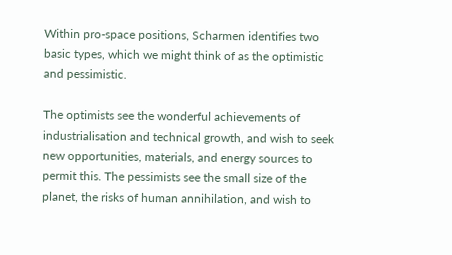Within pro-space positions, Scharmen identifies two basic types, which we might think of as the optimistic and pessimistic.

The optimists see the wonderful achievements of industrialisation and technical growth, and wish to seek new opportunities, materials, and energy sources to permit this. The pessimists see the small size of the planet, the risks of human annihilation, and wish to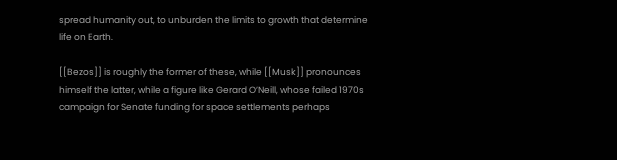spread humanity out, to unburden the limits to growth that determine life on Earth.

[[Bezos]] is roughly the former of these, while [[Musk]] pronounces himself the latter, while a figure like Gerard O’Neill, whose failed 1970s campaign for Senate funding for space settlements perhaps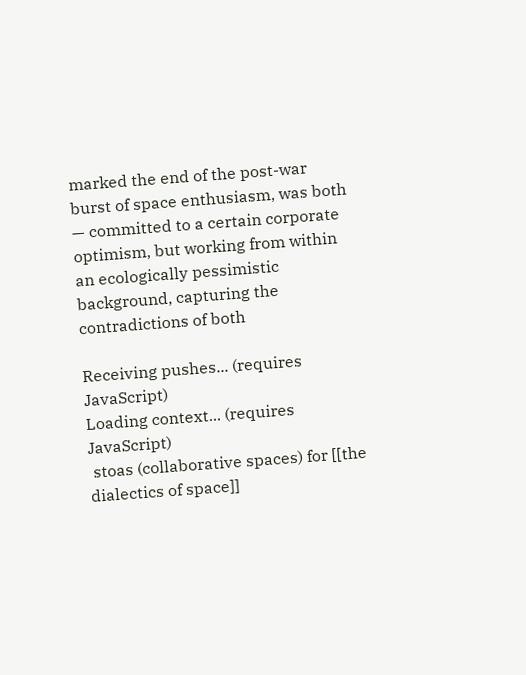marked the end of the post-war burst of space enthusiasm, was both — committed to a certain corporate optimism, but working from within an ecologically pessimistic background, capturing the contradictions of both

Receiving pushes... (requires JavaScript)
Loading context... (requires JavaScript)
 stoas (collaborative spaces) for [[the dialectics of space]]